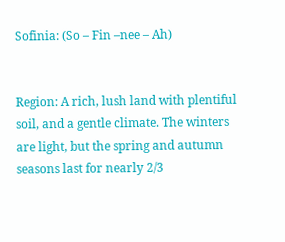Sofinia: (So – Fin –nee – Ah)


Region: A rich, lush land with plentiful soil, and a gentle climate. The winters are light, but the spring and autumn seasons last for nearly 2/3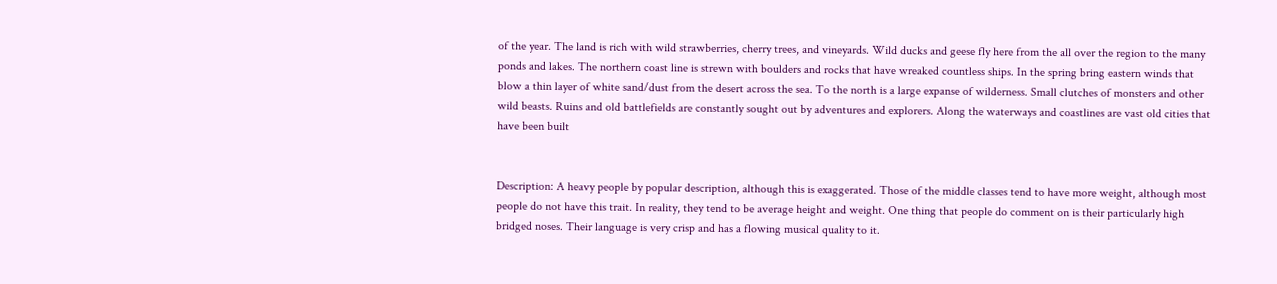of the year. The land is rich with wild strawberries, cherry trees, and vineyards. Wild ducks and geese fly here from the all over the region to the many ponds and lakes. The northern coast line is strewn with boulders and rocks that have wreaked countless ships. In the spring bring eastern winds that blow a thin layer of white sand/dust from the desert across the sea. To the north is a large expanse of wilderness. Small clutches of monsters and other wild beasts. Ruins and old battlefields are constantly sought out by adventures and explorers. Along the waterways and coastlines are vast old cities that have been built


Description: A heavy people by popular description, although this is exaggerated. Those of the middle classes tend to have more weight, although most people do not have this trait. In reality, they tend to be average height and weight. One thing that people do comment on is their particularly high bridged noses. Their language is very crisp and has a flowing musical quality to it.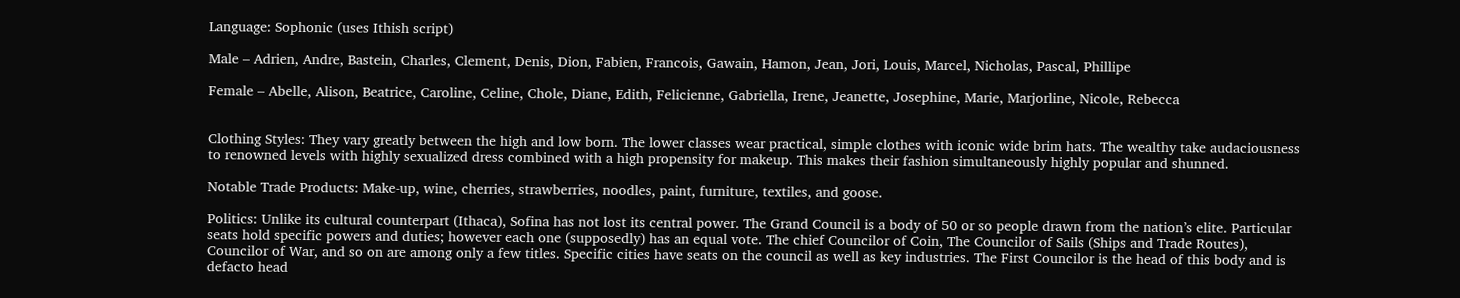Language: Sophonic (uses Ithish script)

Male – Adrien, Andre, Bastein, Charles, Clement, Denis, Dion, Fabien, Francois, Gawain, Hamon, Jean, Jori, Louis, Marcel, Nicholas, Pascal, Phillipe

Female – Abelle, Alison, Beatrice, Caroline, Celine, Chole, Diane, Edith, Felicienne, Gabriella, Irene, Jeanette, Josephine, Marie, Marjorline, Nicole, Rebecca


Clothing Styles: They vary greatly between the high and low born. The lower classes wear practical, simple clothes with iconic wide brim hats. The wealthy take audaciousness to renowned levels with highly sexualized dress combined with a high propensity for makeup. This makes their fashion simultaneously highly popular and shunned.

Notable Trade Products: Make-up, wine, cherries, strawberries, noodles, paint, furniture, textiles, and goose.

Politics: Unlike its cultural counterpart (Ithaca), Sofina has not lost its central power. The Grand Council is a body of 50 or so people drawn from the nation’s elite. Particular seats hold specific powers and duties; however each one (supposedly) has an equal vote. The chief Councilor of Coin, The Councilor of Sails (Ships and Trade Routes), Councilor of War, and so on are among only a few titles. Specific cities have seats on the council as well as key industries. The First Councilor is the head of this body and is defacto head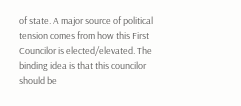of state. A major source of political tension comes from how this First Councilor is elected/elevated. The binding idea is that this councilor should be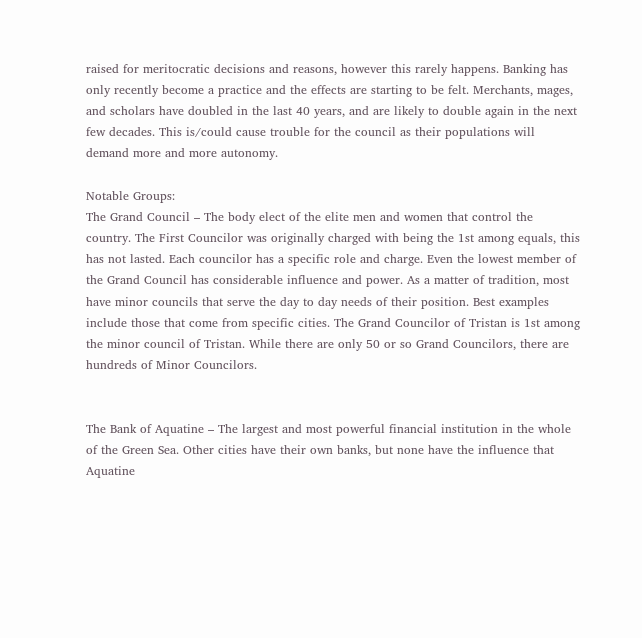raised for meritocratic decisions and reasons, however this rarely happens. Banking has only recently become a practice and the effects are starting to be felt. Merchants, mages, and scholars have doubled in the last 40 years, and are likely to double again in the next few decades. This is/could cause trouble for the council as their populations will demand more and more autonomy.

Notable Groups:
The Grand Council – The body elect of the elite men and women that control the country. The First Councilor was originally charged with being the 1st among equals, this has not lasted. Each councilor has a specific role and charge. Even the lowest member of the Grand Council has considerable influence and power. As a matter of tradition, most have minor councils that serve the day to day needs of their position. Best examples include those that come from specific cities. The Grand Councilor of Tristan is 1st among the minor council of Tristan. While there are only 50 or so Grand Councilors, there are hundreds of Minor Councilors.


The Bank of Aquatine – The largest and most powerful financial institution in the whole of the Green Sea. Other cities have their own banks, but none have the influence that Aquatine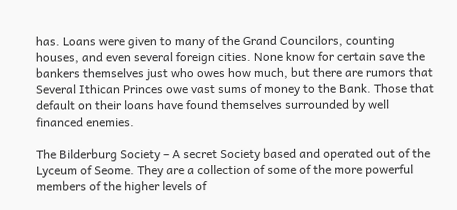has. Loans were given to many of the Grand Councilors, counting houses, and even several foreign cities. None know for certain save the bankers themselves just who owes how much, but there are rumors that Several Ithican Princes owe vast sums of money to the Bank. Those that default on their loans have found themselves surrounded by well financed enemies.

The Bilderburg Society – A secret Society based and operated out of the Lyceum of Seome. They are a collection of some of the more powerful members of the higher levels of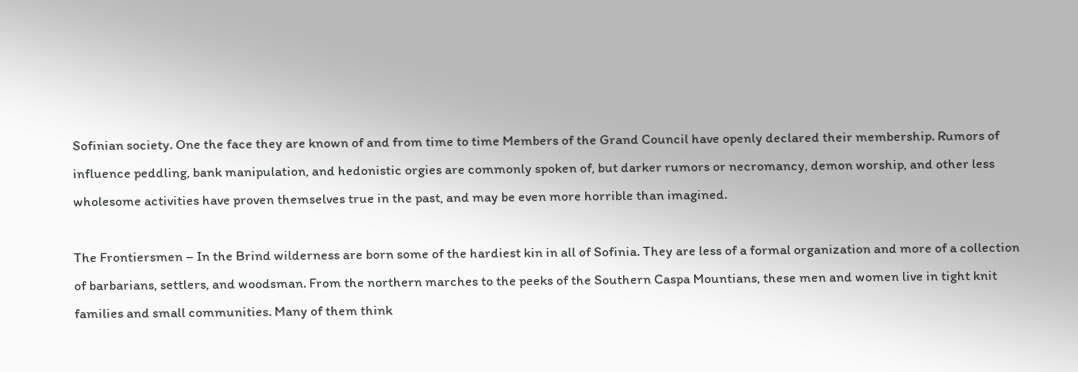Sofinian society. One the face they are known of and from time to time Members of the Grand Council have openly declared their membership. Rumors of influence peddling, bank manipulation, and hedonistic orgies are commonly spoken of, but darker rumors or necromancy, demon worship, and other less wholesome activities have proven themselves true in the past, and may be even more horrible than imagined.

The Frontiersmen – In the Brind wilderness are born some of the hardiest kin in all of Sofinia. They are less of a formal organization and more of a collection of barbarians, settlers, and woodsman. From the northern marches to the peeks of the Southern Caspa Mountians, these men and women live in tight knit families and small communities. Many of them think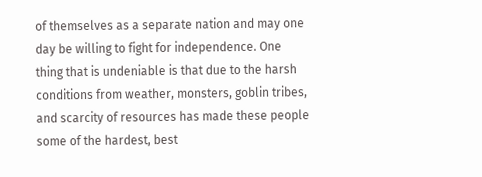of themselves as a separate nation and may one day be willing to fight for independence. One thing that is undeniable is that due to the harsh conditions from weather, monsters, goblin tribes, and scarcity of resources has made these people some of the hardest, best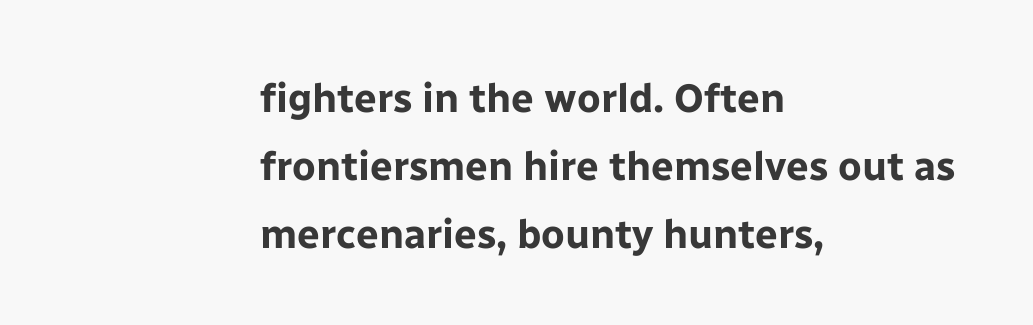fighters in the world. Often frontiersmen hire themselves out as mercenaries, bounty hunters,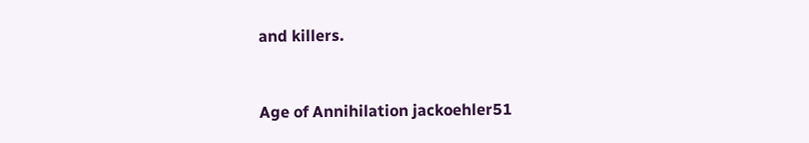and killers.


Age of Annihilation jackoehler51